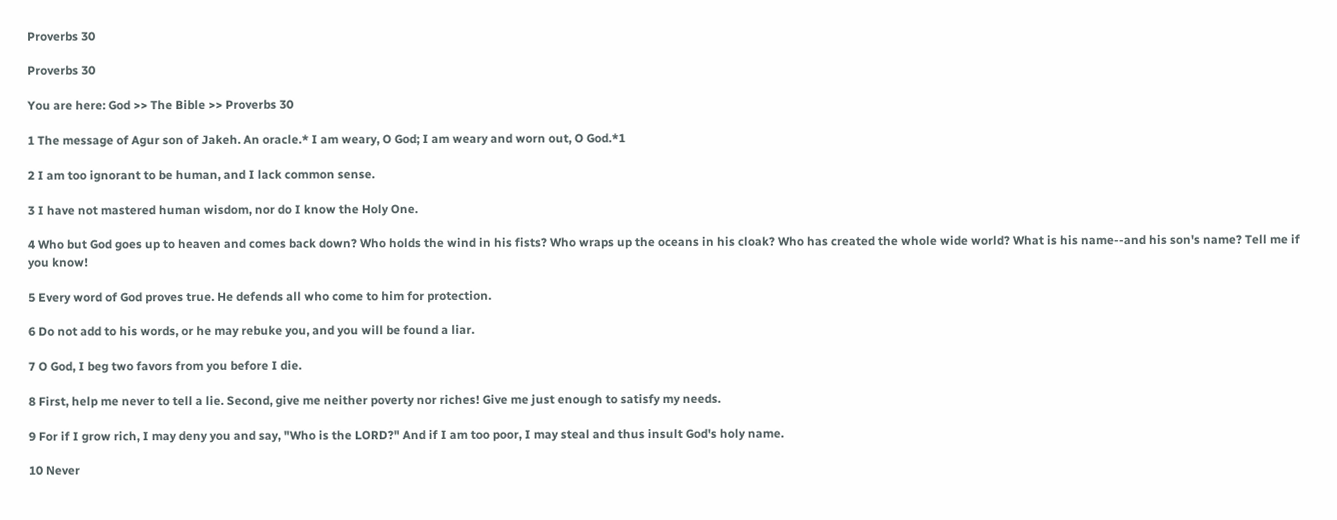Proverbs 30

Proverbs 30

You are here: God >> The Bible >> Proverbs 30

1 The message of Agur son of Jakeh. An oracle.* I am weary, O God; I am weary and worn out, O God.*1

2 I am too ignorant to be human, and I lack common sense.

3 I have not mastered human wisdom, nor do I know the Holy One.

4 Who but God goes up to heaven and comes back down? Who holds the wind in his fists? Who wraps up the oceans in his cloak? Who has created the whole wide world? What is his name--and his son's name? Tell me if you know!

5 Every word of God proves true. He defends all who come to him for protection.

6 Do not add to his words, or he may rebuke you, and you will be found a liar.

7 O God, I beg two favors from you before I die.

8 First, help me never to tell a lie. Second, give me neither poverty nor riches! Give me just enough to satisfy my needs.

9 For if I grow rich, I may deny you and say, "Who is the LORD?" And if I am too poor, I may steal and thus insult God's holy name.

10 Never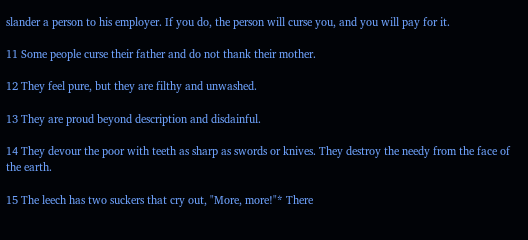slander a person to his employer. If you do, the person will curse you, and you will pay for it.

11 Some people curse their father and do not thank their mother.

12 They feel pure, but they are filthy and unwashed.

13 They are proud beyond description and disdainful.

14 They devour the poor with teeth as sharp as swords or knives. They destroy the needy from the face of the earth.

15 The leech has two suckers that cry out, "More, more!"* There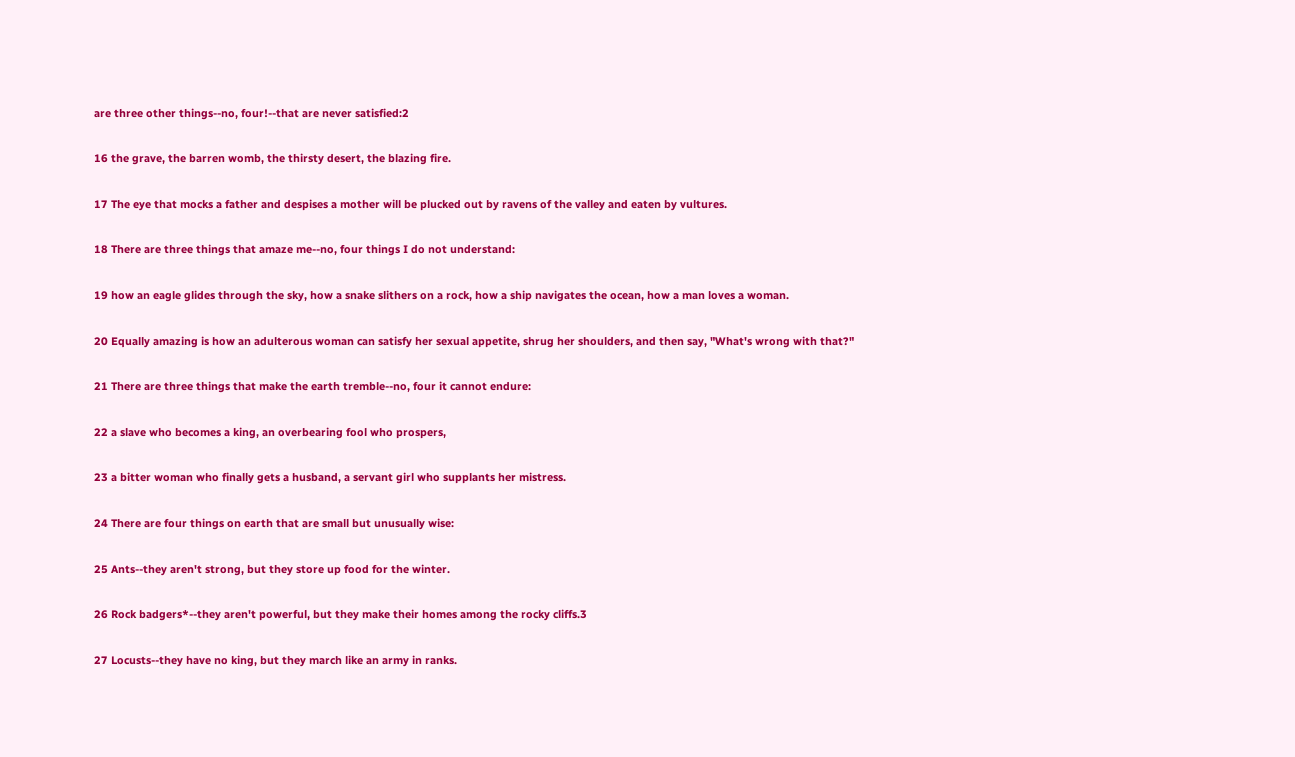are three other things--no, four!--that are never satisfied:2

16 the grave, the barren womb, the thirsty desert, the blazing fire.

17 The eye that mocks a father and despises a mother will be plucked out by ravens of the valley and eaten by vultures.

18 There are three things that amaze me--no, four things I do not understand:

19 how an eagle glides through the sky, how a snake slithers on a rock, how a ship navigates the ocean, how a man loves a woman.

20 Equally amazing is how an adulterous woman can satisfy her sexual appetite, shrug her shoulders, and then say, "What's wrong with that?"

21 There are three things that make the earth tremble--no, four it cannot endure:

22 a slave who becomes a king, an overbearing fool who prospers,

23 a bitter woman who finally gets a husband, a servant girl who supplants her mistress.

24 There are four things on earth that are small but unusually wise:

25 Ants--they aren't strong, but they store up food for the winter.

26 Rock badgers*--they aren't powerful, but they make their homes among the rocky cliffs.3

27 Locusts--they have no king, but they march like an army in ranks.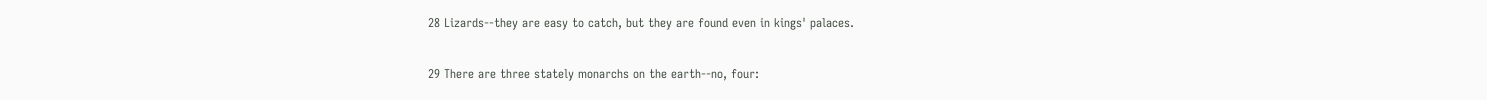28 Lizards--they are easy to catch, but they are found even in kings' palaces.

29 There are three stately monarchs on the earth--no, four: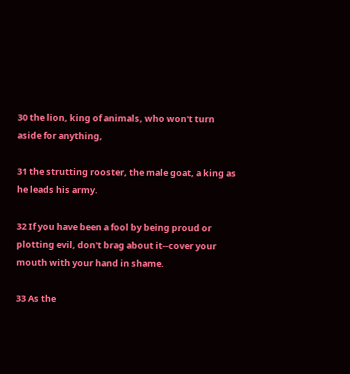30 the lion, king of animals, who won't turn aside for anything,

31 the strutting rooster, the male goat, a king as he leads his army.

32 If you have been a fool by being proud or plotting evil, don't brag about it--cover your mouth with your hand in shame.

33 As the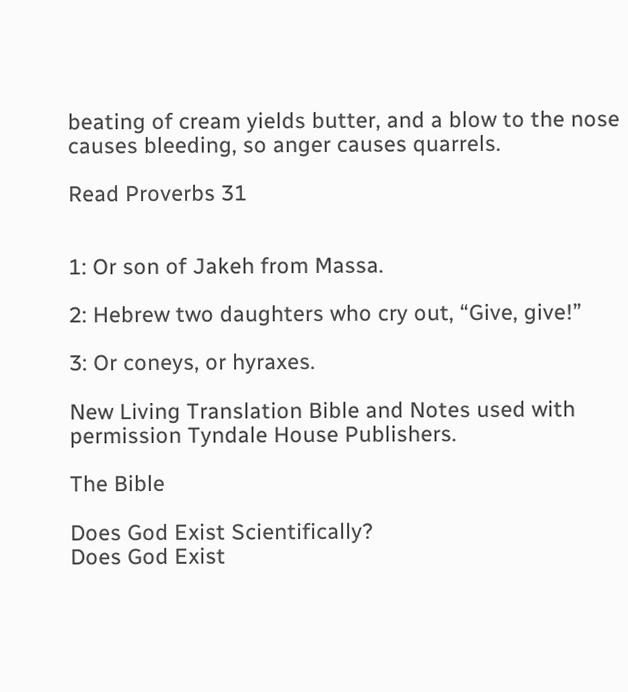beating of cream yields butter, and a blow to the nose causes bleeding, so anger causes quarrels.

Read Proverbs 31


1: Or son of Jakeh from Massa.

2: Hebrew two daughters who cry out, “Give, give!”

3: Or coneys, or hyraxes.

New Living Translation Bible and Notes used with permission Tyndale House Publishers.

The Bible

Does God Exist Scientifically?
Does God Exist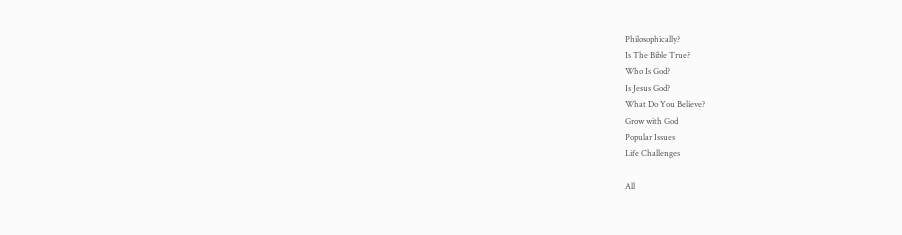Philosophically?
Is The Bible True?
Who Is God?
Is Jesus God?
What Do You Believe?
Grow with God
Popular Issues
Life Challenges

All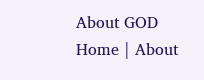About GOD Home | About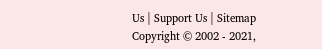Us | Support Us | Sitemap
Copyright © 2002 - 2021,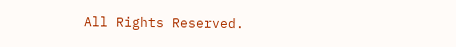All Rights Reserved.